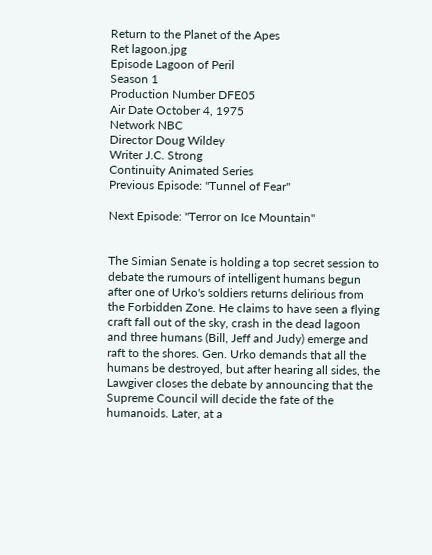Return to the Planet of the Apes
Ret lagoon.jpg
Episode Lagoon of Peril
Season 1
Production Number DFE05
Air Date October 4, 1975
Network NBC
Director Doug Wildey
Writer J.C. Strong
Continuity Animated Series
Previous Episode: "Tunnel of Fear"

Next Episode: "Terror on Ice Mountain"


The Simian Senate is holding a top secret session to debate the rumours of intelligent humans begun after one of Urko's soldiers returns delirious from the Forbidden Zone. He claims to have seen a flying craft fall out of the sky, crash in the dead lagoon and three humans (Bill, Jeff and Judy) emerge and raft to the shores. Gen. Urko demands that all the humans be destroyed, but after hearing all sides, the Lawgiver closes the debate by announcing that the Supreme Council will decide the fate of the humanoids. Later, at a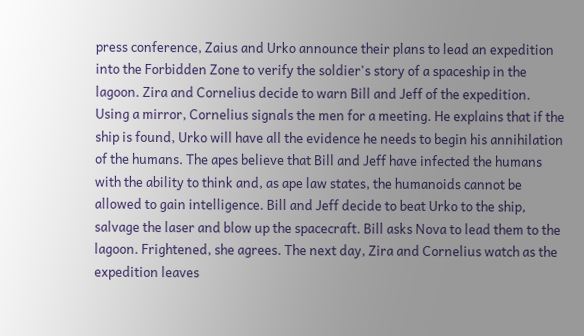press conference, Zaius and Urko announce their plans to lead an expedition into the Forbidden Zone to verify the soldier's story of a spaceship in the lagoon. Zira and Cornelius decide to warn Bill and Jeff of the expedition. Using a mirror, Cornelius signals the men for a meeting. He explains that if the ship is found, Urko will have all the evidence he needs to begin his annihilation of the humans. The apes believe that Bill and Jeff have infected the humans with the ability to think and, as ape law states, the humanoids cannot be allowed to gain intelligence. Bill and Jeff decide to beat Urko to the ship, salvage the laser and blow up the spacecraft. Bill asks Nova to lead them to the lagoon. Frightened, she agrees. The next day, Zira and Cornelius watch as the expedition leaves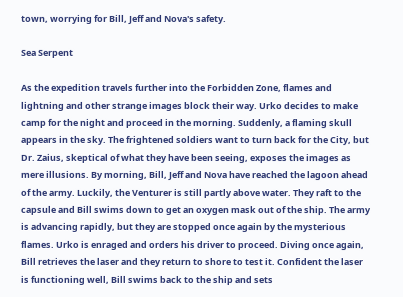town, worrying for Bill, Jeff and Nova's safety.

Sea Serpent

As the expedition travels further into the Forbidden Zone, flames and lightning and other strange images block their way. Urko decides to make camp for the night and proceed in the morning. Suddenly, a flaming skull appears in the sky. The frightened soldiers want to turn back for the City, but Dr. Zaius, skeptical of what they have been seeing, exposes the images as mere illusions. By morning, Bill, Jeff and Nova have reached the lagoon ahead of the army. Luckily, the Venturer is still partly above water. They raft to the capsule and Bill swims down to get an oxygen mask out of the ship. The army is advancing rapidly, but they are stopped once again by the mysterious flames. Urko is enraged and orders his driver to proceed. Diving once again, Bill retrieves the laser and they return to shore to test it. Confident the laser is functioning well, Bill swims back to the ship and sets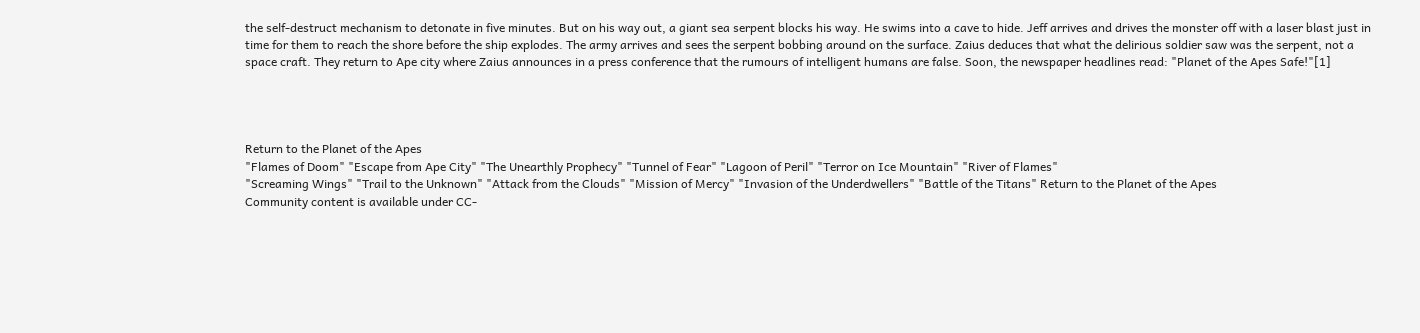the self-destruct mechanism to detonate in five minutes. But on his way out, a giant sea serpent blocks his way. He swims into a cave to hide. Jeff arrives and drives the monster off with a laser blast just in time for them to reach the shore before the ship explodes. The army arrives and sees the serpent bobbing around on the surface. Zaius deduces that what the delirious soldier saw was the serpent, not a space craft. They return to Ape city where Zaius announces in a press conference that the rumours of intelligent humans are false. Soon, the newspaper headlines read: "Planet of the Apes Safe!"[1]




Return to the Planet of the Apes
"Flames of Doom" "Escape from Ape City" "The Unearthly Prophecy" "Tunnel of Fear" "Lagoon of Peril" "Terror on Ice Mountain" "River of Flames"
"Screaming Wings" "Trail to the Unknown" "Attack from the Clouds" "Mission of Mercy" "Invasion of the Underdwellers" "Battle of the Titans" Return to the Planet of the Apes
Community content is available under CC-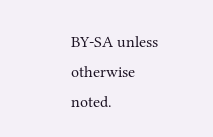BY-SA unless otherwise noted.